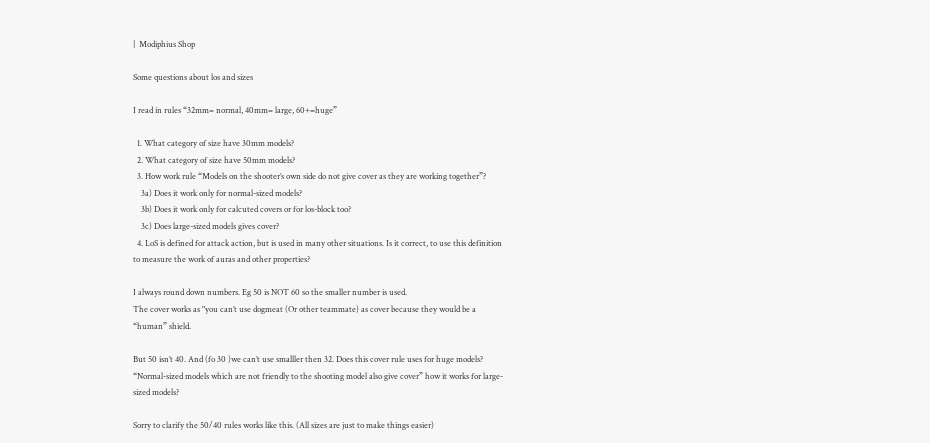|  Modiphius Shop

Some questions about los and sizes

I read in rules “32mm= normal, 40mm= large, 60+=huge”

  1. What category of size have 30mm models?
  2. What category of size have 50mm models?
  3. How work rule “Models on the shooter’s own side do not give cover as they are working together”?
    3a) Does it work only for normal-sized models?
    3b) Does it work only for calcuted covers or for los-block too?
    3c) Does large-sized models gives cover?
  4. LoS is defined for attack action, but is used in many other situations. Is it correct, to use this definition to measure the work of auras and other properties?

I always round down numbers. Eg 50 is NOT 60 so the smaller number is used.
The cover works as "you can’t use dogmeat (Or other teammate) as cover because they would be a “human” shield.

But 50 isn’t 40. And (fo 30 )we can’t use smalller then 32. Does this cover rule uses for huge models? “Normal-sized models which are not friendly to the shooting model also give cover” how it works for large-sized models?

Sorry to clarify the 50/40 rules works like this. (All sizes are just to make things easier)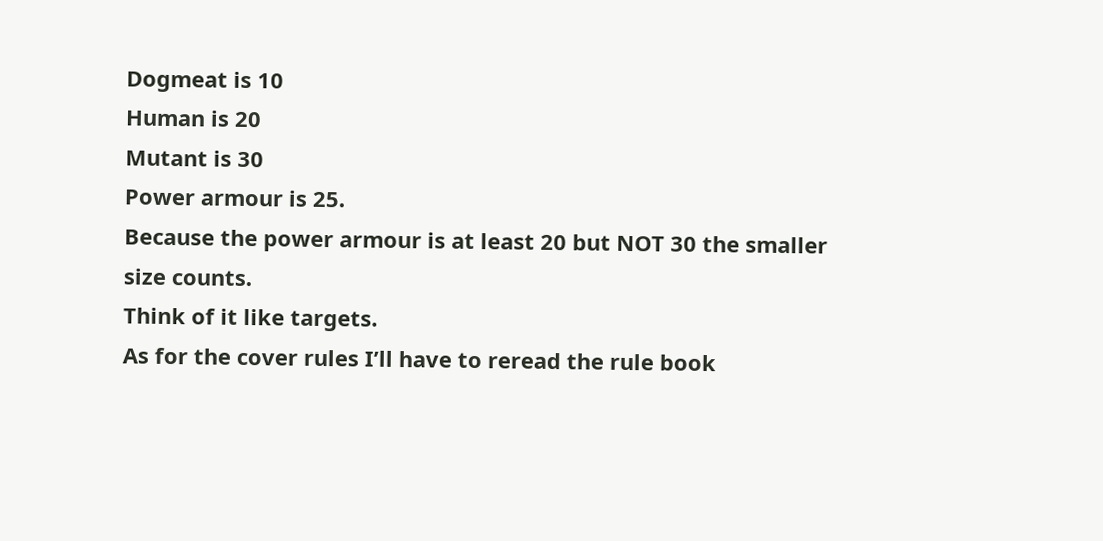Dogmeat is 10
Human is 20
Mutant is 30
Power armour is 25.
Because the power armour is at least 20 but NOT 30 the smaller size counts.
Think of it like targets.
As for the cover rules I’ll have to reread the rule book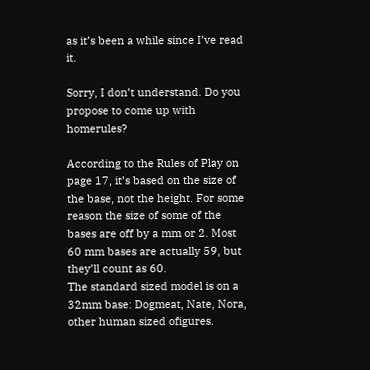as it’s been a while since I’ve read it.

Sorry, I don’t understand. Do you propose to come up with homerules?

According to the Rules of Play on page 17, it’s based on the size of the base, not the height. For some reason the size of some of the bases are off by a mm or 2. Most 60 mm bases are actually 59, but they’ll count as 60.
The standard sized model is on a 32mm base: Dogmeat, Nate, Nora, other human sized ofigures.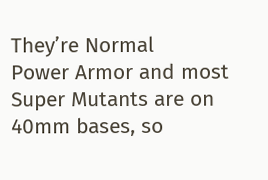They’re Normal
Power Armor and most Super Mutants are on 40mm bases, so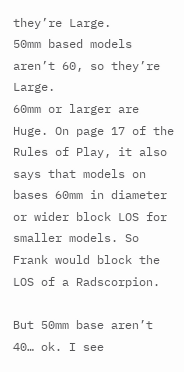they’re Large.
50mm based models aren’t 60, so they’re Large.
60mm or larger are Huge. On page 17 of the Rules of Play, it also says that models on bases 60mm in diameter or wider block LOS for smaller models. So Frank would block the LOS of a Radscorpion.

But 50mm base aren’t 40… ok. I see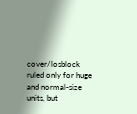cover/losblock ruled only for huge and normal-size units, but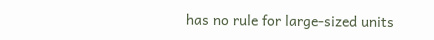has no rule for large-sized units